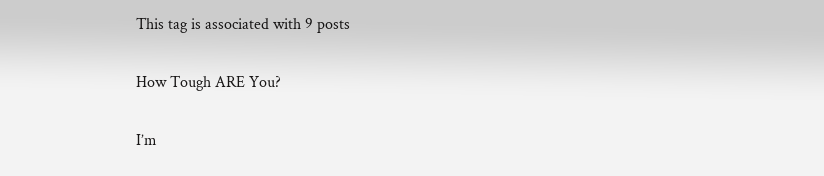This tag is associated with 9 posts

How Tough ARE You?

I’m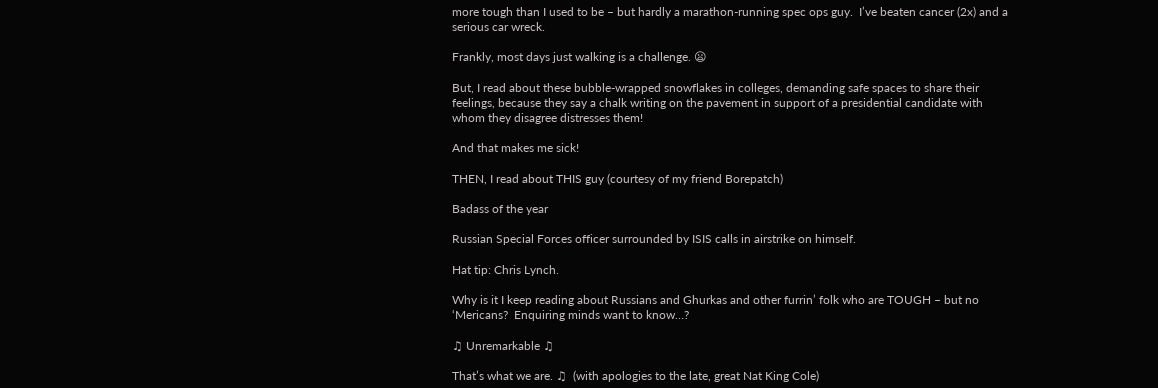more tough than I used to be – but hardly a marathon-running spec ops guy.  I’ve beaten cancer (2x) and a serious car wreck.

Frankly, most days just walking is a challenge. 😦

But, I read about these bubble-wrapped snowflakes in colleges, demanding safe spaces to share their feelings, because they say a chalk writing on the pavement in support of a presidential candidate with whom they disagree distresses them!

And that makes me sick!

THEN, I read about THIS guy (courtesy of my friend Borepatch)

Badass of the year

Russian Special Forces officer surrounded by ISIS calls in airstrike on himself.

Hat tip: Chris Lynch.

Why is it I keep reading about Russians and Ghurkas and other furrin’ folk who are TOUGH – but no ‘Mericans?  Enquiring minds want to know…?

♫ Unremarkable ♫

That’s what we are. ♫  (with apologies to the late, great Nat King Cole)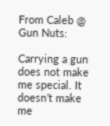From Caleb @ Gun Nuts:

Carrying a gun does not make me special. It doesn’t make me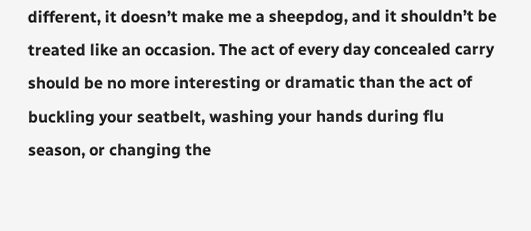different, it doesn’t make me a sheepdog, and it shouldn’t be treated like an occasion. The act of every day concealed carry should be no more interesting or dramatic than the act of buckling your seatbelt, washing your hands during flu season, or changing the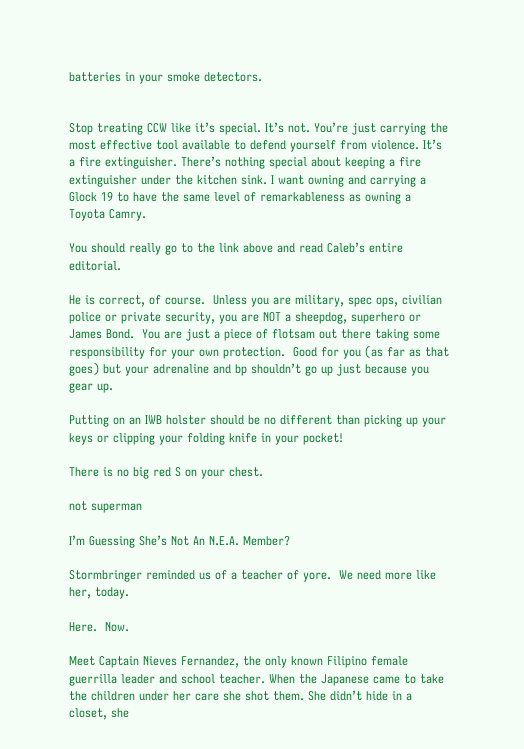batteries in your smoke detectors.


Stop treating CCW like it’s special. It’s not. You’re just carrying the most effective tool available to defend yourself from violence. It’s a fire extinguisher. There’s nothing special about keeping a fire extinguisher under the kitchen sink. I want owning and carrying a Glock 19 to have the same level of remarkableness as owning a Toyota Camry.

You should really go to the link above and read Caleb’s entire editorial.

He is correct, of course.  Unless you are military, spec ops, civilian police or private security, you are NOT a sheepdog, superhero or James Bond.  You are just a piece of flotsam out there taking some responsibility for your own protection.  Good for you (as far as that goes) but your adrenaline and bp shouldn’t go up just because you gear up.

Putting on an IWB holster should be no different than picking up your keys or clipping your folding knife in your pocket!

There is no big red S on your chest.

not superman

I’m Guessing She’s Not An N.E.A. Member?

Stormbringer reminded us of a teacher of yore.  We need more like her, today.

Here.  Now.

Meet Captain Nieves Fernandez, the only known Filipino female guerrilla leader and school teacher. When the Japanese came to take the children under her care she shot them. She didn’t hide in a closet, she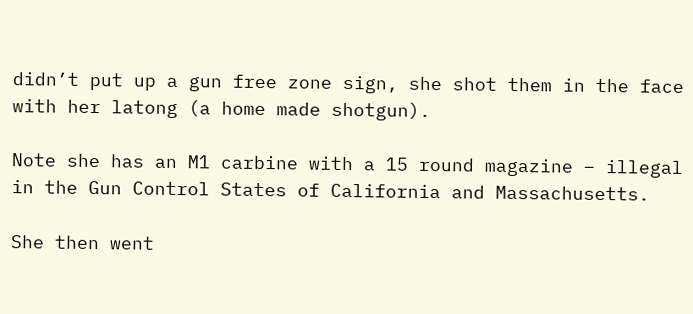didn’t put up a gun free zone sign, she shot them in the face with her latong (a home made shotgun).

Note she has an M1 carbine with a 15 round magazine – illegal in the Gun Control States of California and Massachusetts.

She then went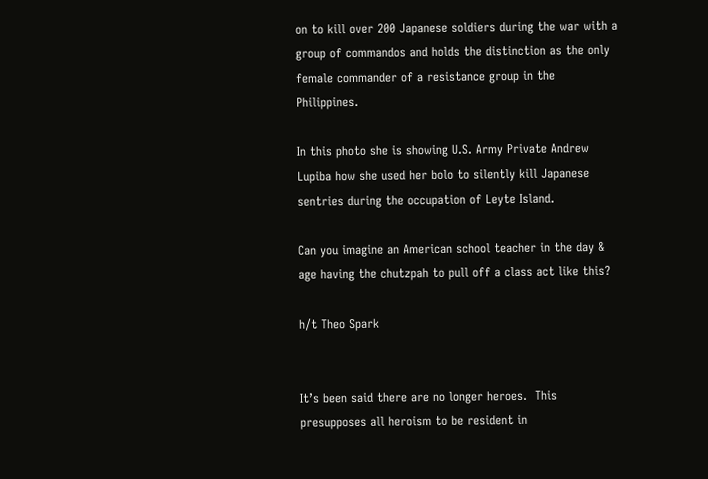on to kill over 200 Japanese soldiers during the war with a group of commandos and holds the distinction as the only female commander of a resistance group in the Philippines.

In this photo she is showing U.S. Army Private Andrew Lupiba how she used her bolo to silently kill Japanese sentries during the occupation of Leyte Island.

Can you imagine an American school teacher in the day & age having the chutzpah to pull off a class act like this?

h/t Theo Spark


It’s been said there are no longer heroes.  This presupposes all heroism to be resident in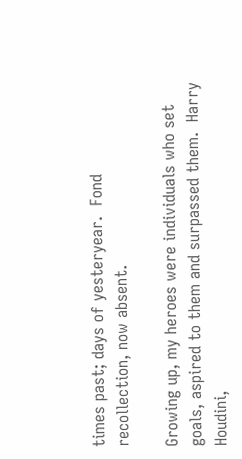times past; days of yesteryear.  Fond recollection, now absent.

Growing up, my heroes were individuals who set goals, aspired to them and surpassed them.  Harry Houdini,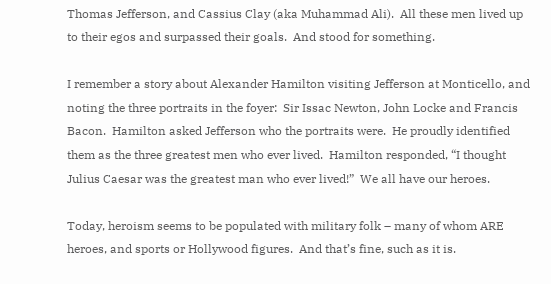Thomas Jefferson, and Cassius Clay (aka Muhammad Ali).  All these men lived up to their egos and surpassed their goals.  And stood for something.

I remember a story about Alexander Hamilton visiting Jefferson at Monticello, and noting the three portraits in the foyer:  Sir Issac Newton, John Locke and Francis Bacon.  Hamilton asked Jefferson who the portraits were.  He proudly identified them as the three greatest men who ever lived.  Hamilton responded, “I thought Julius Caesar was the greatest man who ever lived!”  We all have our heroes.

Today, heroism seems to be populated with military folk – many of whom ARE heroes, and sports or Hollywood figures.  And that’s fine, such as it is.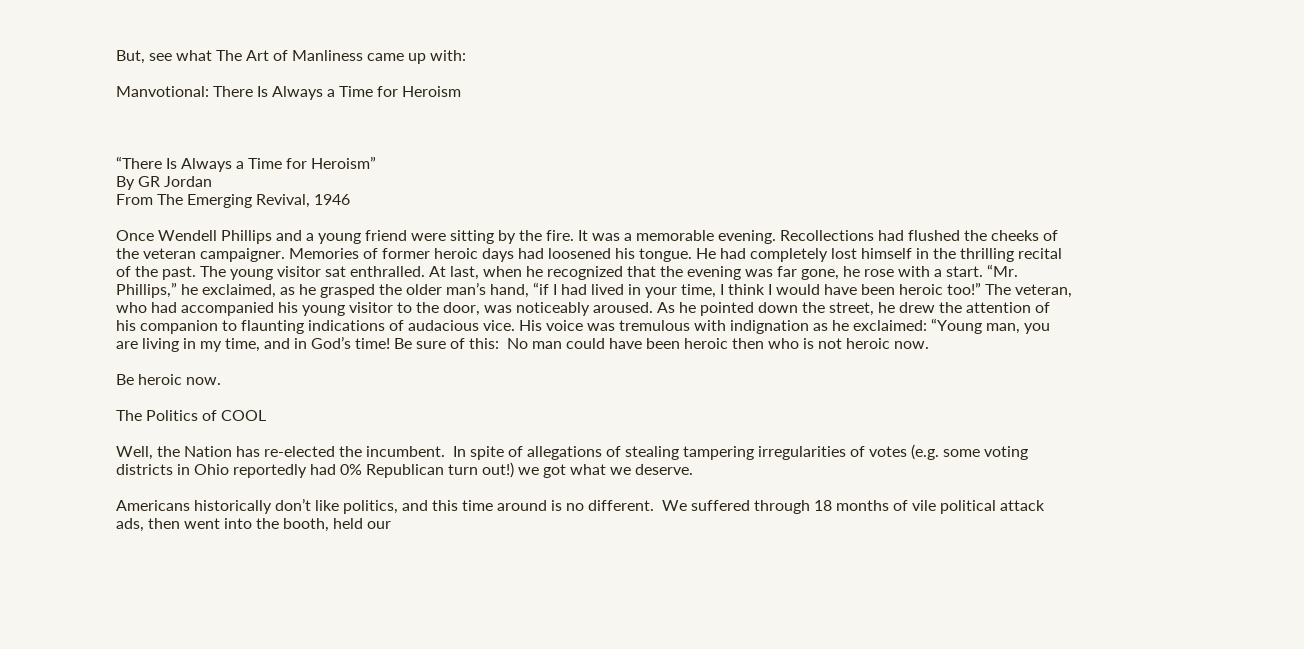But, see what The Art of Manliness came up with:

Manvotional: There Is Always a Time for Heroism



“There Is Always a Time for Heroism”
By GR Jordan
From The Emerging Revival, 1946

Once Wendell Phillips and a young friend were sitting by the fire. It was a memorable evening. Recollections had flushed the cheeks of the veteran campaigner. Memories of former heroic days had loosened his tongue. He had completely lost himself in the thrilling recital of the past. The young visitor sat enthralled. At last, when he recognized that the evening was far gone, he rose with a start. “Mr. Phillips,” he exclaimed, as he grasped the older man’s hand, “if I had lived in your time, I think I would have been heroic too!” The veteran, who had accompanied his young visitor to the door, was noticeably aroused. As he pointed down the street, he drew the attention of his companion to flaunting indications of audacious vice. His voice was tremulous with indignation as he exclaimed: “Young man, you are living in my time, and in God’s time! Be sure of this:  No man could have been heroic then who is not heroic now.

Be heroic now.

The Politics of COOL

Well, the Nation has re-elected the incumbent.  In spite of allegations of stealing tampering irregularities of votes (e.g. some voting districts in Ohio reportedly had 0% Republican turn out!) we got what we deserve.

Americans historically don’t like politics, and this time around is no different.  We suffered through 18 months of vile political attack ads, then went into the booth, held our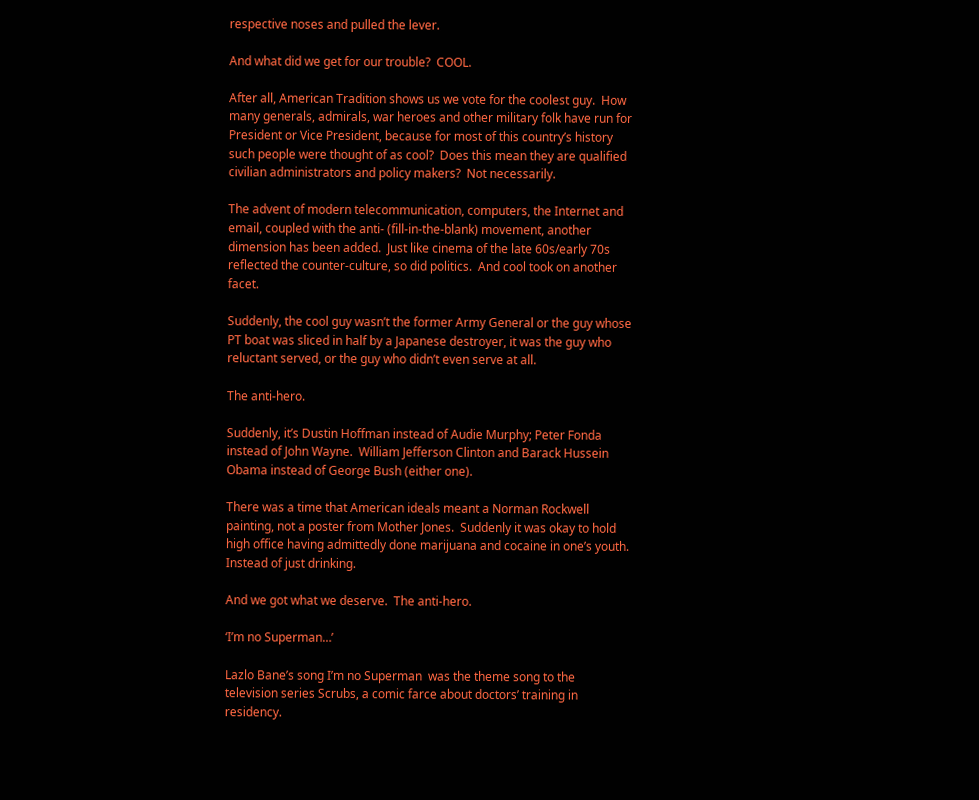respective noses and pulled the lever.

And what did we get for our trouble?  COOL.

After all, American Tradition shows us we vote for the coolest guy.  How many generals, admirals, war heroes and other military folk have run for President or Vice President, because for most of this country’s history such people were thought of as cool?  Does this mean they are qualified civilian administrators and policy makers?  Not necessarily.

The advent of modern telecommunication, computers, the Internet and email, coupled with the anti- (fill-in-the-blank) movement, another dimension has been added.  Just like cinema of the late 60s/early 70s reflected the counter-culture, so did politics.  And cool took on another facet.

Suddenly, the cool guy wasn’t the former Army General or the guy whose PT boat was sliced in half by a Japanese destroyer, it was the guy who reluctant served, or the guy who didn’t even serve at all.

The anti-hero.

Suddenly, it’s Dustin Hoffman instead of Audie Murphy; Peter Fonda instead of John Wayne.  William Jefferson Clinton and Barack Hussein Obama instead of George Bush (either one).

There was a time that American ideals meant a Norman Rockwell painting, not a poster from Mother Jones.  Suddenly it was okay to hold high office having admittedly done marijuana and cocaine in one’s youth.  Instead of just drinking.

And we got what we deserve.  The anti-hero.

‘I’m no Superman…’

Lazlo Bane’s song I’m no Superman  was the theme song to the television series Scrubs, a comic farce about doctors’ training in residency.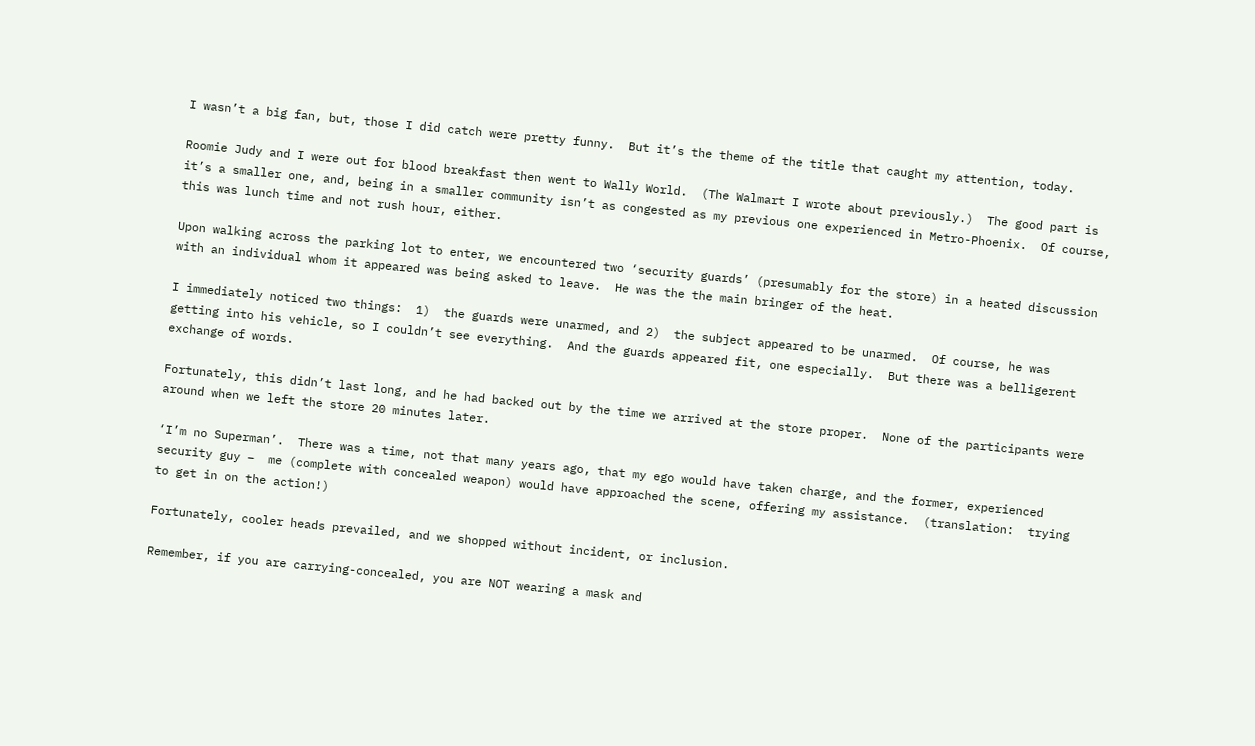I wasn’t a big fan, but, those I did catch were pretty funny.  But it’s the theme of the title that caught my attention, today.

Roomie Judy and I were out for blood breakfast then went to Wally World.  (The Walmart I wrote about previously.)  The good part is it’s a smaller one, and, being in a smaller community isn’t as congested as my previous one experienced in Metro-Phoenix.  Of course, this was lunch time and not rush hour, either.

Upon walking across the parking lot to enter, we encountered two ‘security guards’ (presumably for the store) in a heated discussion with an individual whom it appeared was being asked to leave.  He was the the main bringer of the heat.

I immediately noticed two things:  1)  the guards were unarmed, and 2)  the subject appeared to be unarmed.  Of course, he was getting into his vehicle, so I couldn’t see everything.  And the guards appeared fit, one especially.  But there was a belligerent exchange of words.

Fortunately, this didn’t last long, and he had backed out by the time we arrived at the store proper.  None of the participants were around when we left the store 20 minutes later.

‘I’m no Superman’.  There was a time, not that many years ago, that my ego would have taken charge, and the former, experienced security guy –  me (complete with concealed weapon) would have approached the scene, offering my assistance.  (translation:  trying to get in on the action!)

Fortunately, cooler heads prevailed, and we shopped without incident, or inclusion.

Remember, if you are carrying-concealed, you are NOT wearing a mask and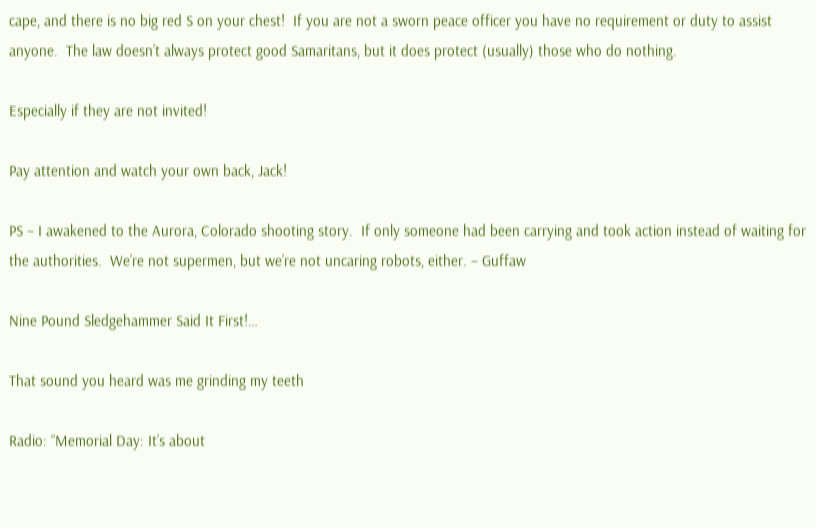cape, and there is no big red S on your chest!  If you are not a sworn peace officer you have no requirement or duty to assist anyone.  The law doesn’t always protect good Samaritans, but it does protect (usually) those who do nothing.

Especially if they are not invited!

Pay attention and watch your own back, Jack!

PS – I awakened to the Aurora, Colorado shooting story.  If only someone had been carrying and took action instead of waiting for the authorities.  We’re not supermen, but we’re not uncaring robots, either. – Guffaw

Nine Pound Sledgehammer Said It First!…

That sound you heard was me grinding my teeth

Radio: “Memorial Day: It’s about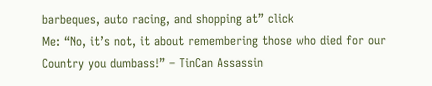barbeques, auto racing, and shopping at” click
Me: “No, it’s not, it about remembering those who died for our Country you dumbass!” – TinCan Assassin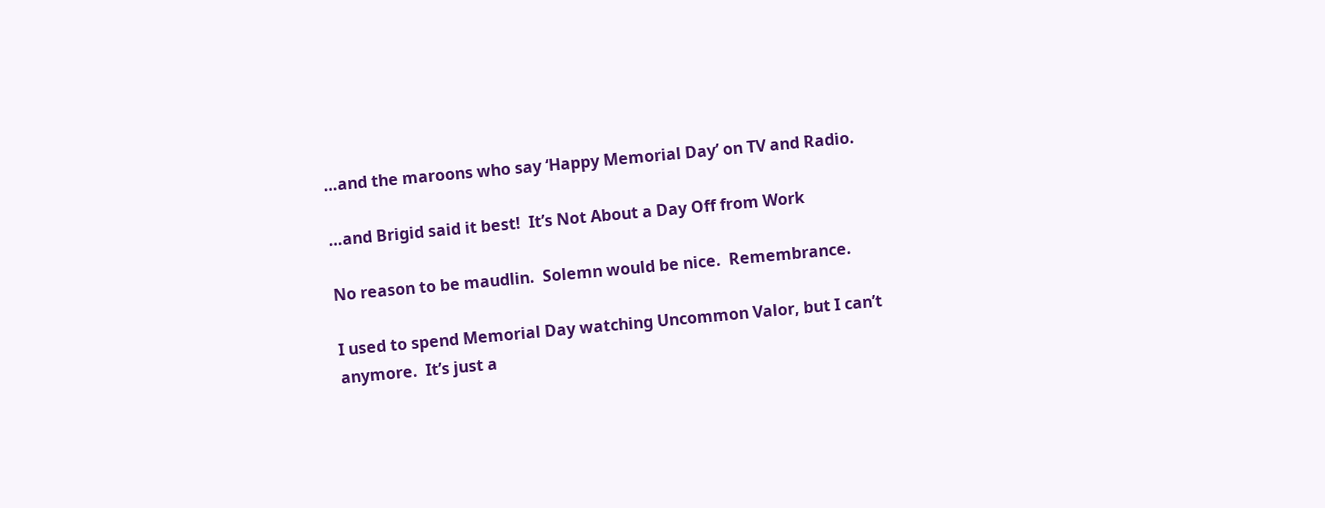…and the maroons who say ‘Happy Memorial Day’ on TV and Radio.

…and Brigid said it best!  It’s Not About a Day Off from Work

No reason to be maudlin.  Solemn would be nice.  Remembrance.

I used to spend Memorial Day watching Uncommon Valor, but I can’t anymore.  It’s just a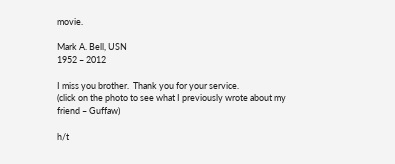movie.

Mark A. Bell, USN
1952 – 2012

I miss you brother.  Thank you for your service.
(click on the photo to see what I previously wrote about my friend – Guffaw)

h/t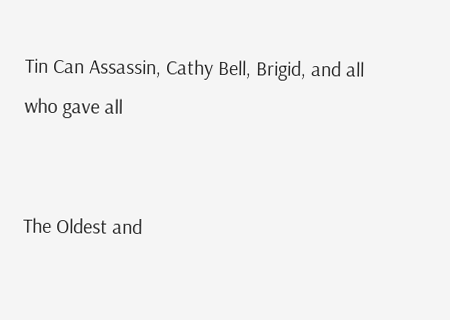Tin Can Assassin, Cathy Bell, Brigid, and all who gave all


The Oldest and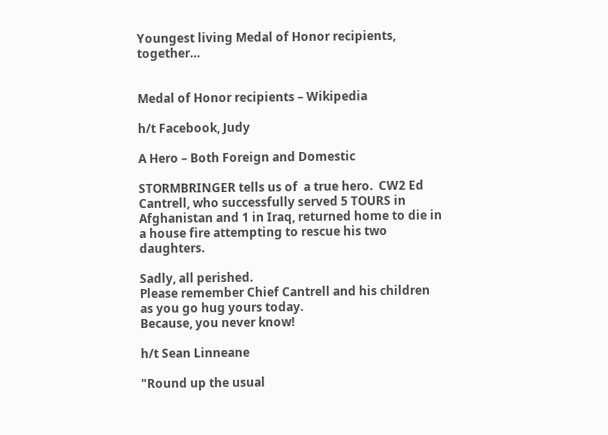Youngest living Medal of Honor recipients, together…


Medal of Honor recipients – Wikipedia

h/t Facebook, Judy

A Hero – Both Foreign and Domestic

STORMBRINGER tells us of  a true hero.  CW2 Ed Cantrell, who successfully served 5 TOURS in Afghanistan and 1 in Iraq, returned home to die in a house fire attempting to rescue his two daughters.

Sadly, all perished.
Please remember Chief Cantrell and his children as you go hug yours today.
Because, you never know!

h/t Sean Linneane

"Round up the usual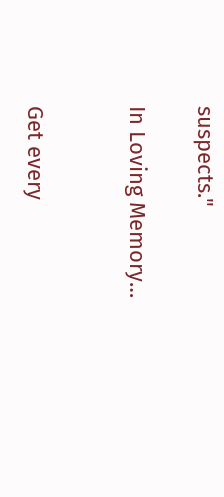suspects."

In Loving Memory…


Get every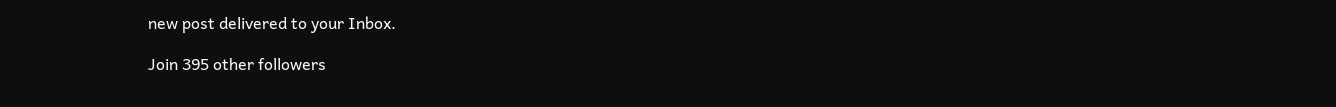new post delivered to your Inbox.

Join 395 other followers